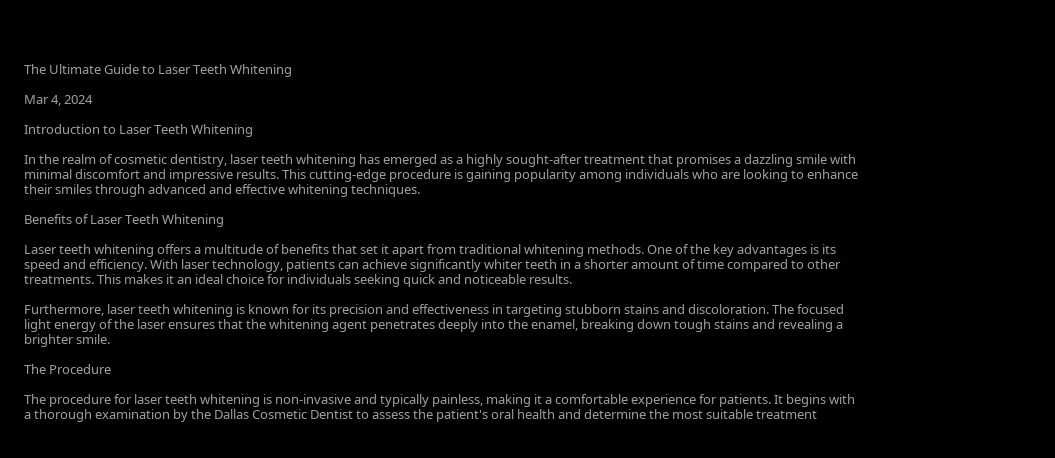The Ultimate Guide to Laser Teeth Whitening

Mar 4, 2024

Introduction to Laser Teeth Whitening

In the realm of cosmetic dentistry, laser teeth whitening has emerged as a highly sought-after treatment that promises a dazzling smile with minimal discomfort and impressive results. This cutting-edge procedure is gaining popularity among individuals who are looking to enhance their smiles through advanced and effective whitening techniques.

Benefits of Laser Teeth Whitening

Laser teeth whitening offers a multitude of benefits that set it apart from traditional whitening methods. One of the key advantages is its speed and efficiency. With laser technology, patients can achieve significantly whiter teeth in a shorter amount of time compared to other treatments. This makes it an ideal choice for individuals seeking quick and noticeable results.

Furthermore, laser teeth whitening is known for its precision and effectiveness in targeting stubborn stains and discoloration. The focused light energy of the laser ensures that the whitening agent penetrates deeply into the enamel, breaking down tough stains and revealing a brighter smile.

The Procedure

The procedure for laser teeth whitening is non-invasive and typically painless, making it a comfortable experience for patients. It begins with a thorough examination by the Dallas Cosmetic Dentist to assess the patient's oral health and determine the most suitable treatment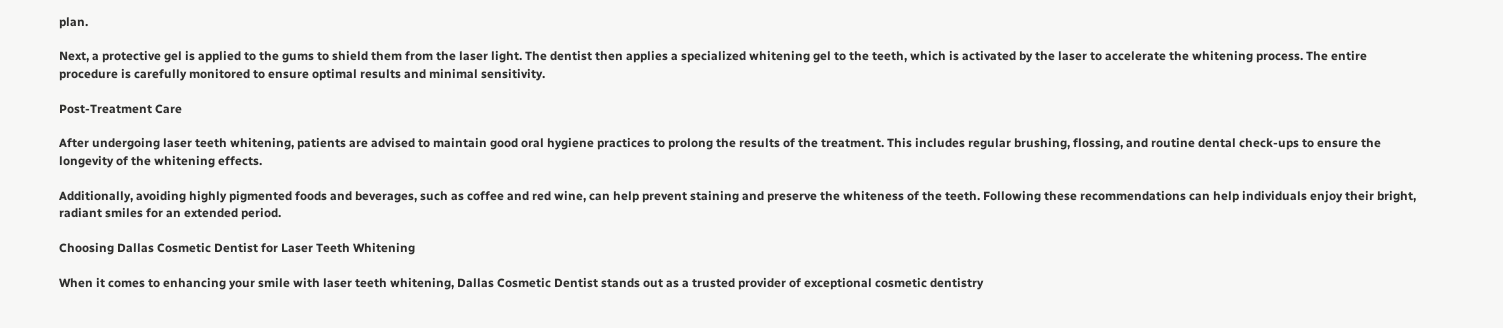plan.

Next, a protective gel is applied to the gums to shield them from the laser light. The dentist then applies a specialized whitening gel to the teeth, which is activated by the laser to accelerate the whitening process. The entire procedure is carefully monitored to ensure optimal results and minimal sensitivity.

Post-Treatment Care

After undergoing laser teeth whitening, patients are advised to maintain good oral hygiene practices to prolong the results of the treatment. This includes regular brushing, flossing, and routine dental check-ups to ensure the longevity of the whitening effects.

Additionally, avoiding highly pigmented foods and beverages, such as coffee and red wine, can help prevent staining and preserve the whiteness of the teeth. Following these recommendations can help individuals enjoy their bright, radiant smiles for an extended period.

Choosing Dallas Cosmetic Dentist for Laser Teeth Whitening

When it comes to enhancing your smile with laser teeth whitening, Dallas Cosmetic Dentist stands out as a trusted provider of exceptional cosmetic dentistry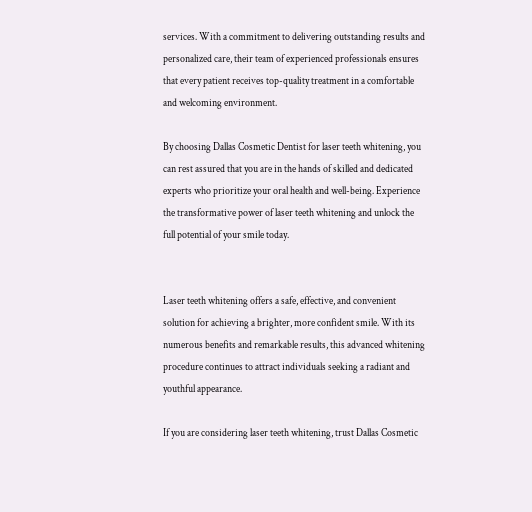services. With a commitment to delivering outstanding results and personalized care, their team of experienced professionals ensures that every patient receives top-quality treatment in a comfortable and welcoming environment.

By choosing Dallas Cosmetic Dentist for laser teeth whitening, you can rest assured that you are in the hands of skilled and dedicated experts who prioritize your oral health and well-being. Experience the transformative power of laser teeth whitening and unlock the full potential of your smile today.


Laser teeth whitening offers a safe, effective, and convenient solution for achieving a brighter, more confident smile. With its numerous benefits and remarkable results, this advanced whitening procedure continues to attract individuals seeking a radiant and youthful appearance.

If you are considering laser teeth whitening, trust Dallas Cosmetic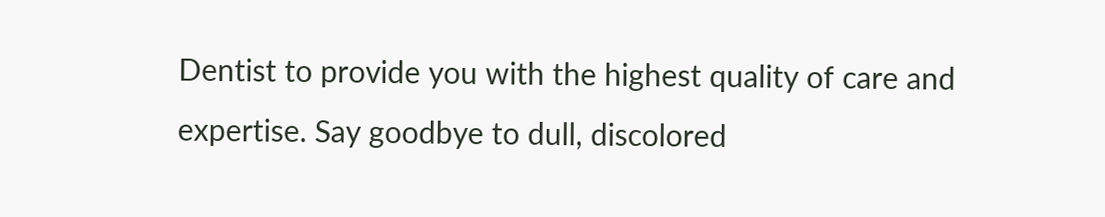Dentist to provide you with the highest quality of care and expertise. Say goodbye to dull, discolored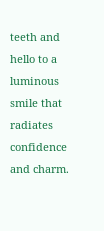teeth and hello to a luminous smile that radiates confidence and charm.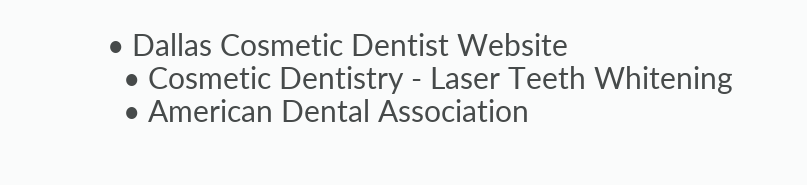• Dallas Cosmetic Dentist Website
  • Cosmetic Dentistry - Laser Teeth Whitening
  • American Dental Association